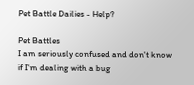Pet Battle Dailies - Help?

Pet Battles
I am seriously confused and don't know if I'm dealing with a bug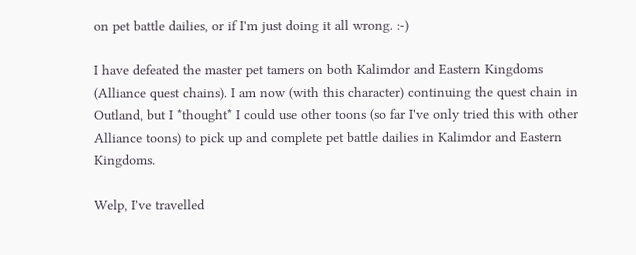on pet battle dailies, or if I'm just doing it all wrong. :-)

I have defeated the master pet tamers on both Kalimdor and Eastern Kingdoms (Alliance quest chains). I am now (with this character) continuing the quest chain in Outland, but I *thought* I could use other toons (so far I've only tried this with other Alliance toons) to pick up and complete pet battle dailies in Kalimdor and Eastern Kingdoms.

Welp, I've travelled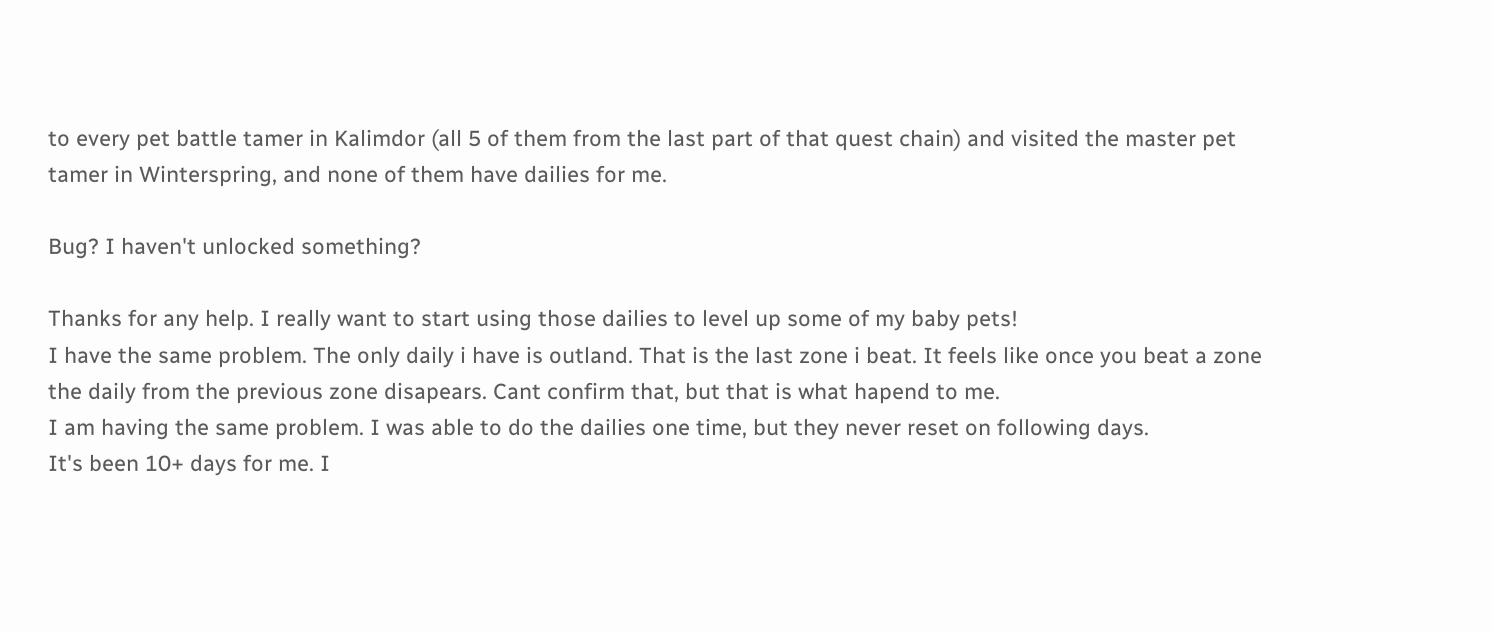to every pet battle tamer in Kalimdor (all 5 of them from the last part of that quest chain) and visited the master pet tamer in Winterspring, and none of them have dailies for me.

Bug? I haven't unlocked something?

Thanks for any help. I really want to start using those dailies to level up some of my baby pets!
I have the same problem. The only daily i have is outland. That is the last zone i beat. It feels like once you beat a zone the daily from the previous zone disapears. Cant confirm that, but that is what hapend to me.
I am having the same problem. I was able to do the dailies one time, but they never reset on following days.
It's been 10+ days for me. I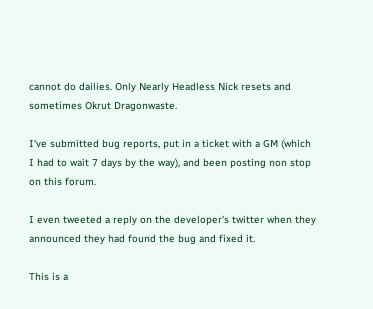cannot do dailies. Only Nearly Headless Nick resets and sometimes Okrut Dragonwaste.

I've submitted bug reports, put in a ticket with a GM (which I had to wait 7 days by the way), and been posting non stop on this forum.

I even tweeted a reply on the developer's twitter when they announced they had found the bug and fixed it.

This is a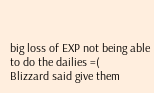big loss of EXP not being able to do the dailies =(
Blizzard said give them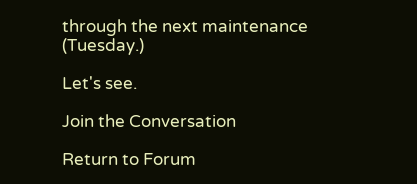through the next maintenance (Tuesday.)

Let's see.

Join the Conversation

Return to Forum